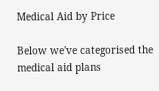Medical Aid by Price

Below we've categorised the medical aid plans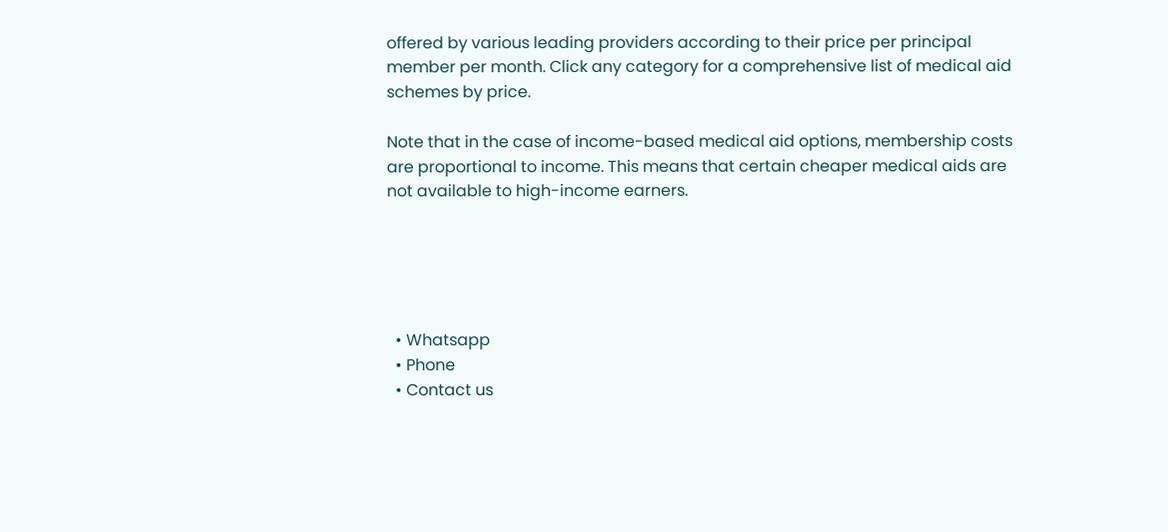offered by various leading providers according to their price per principal member per month. Click any category for a comprehensive list of medical aid schemes by price.

Note that in the case of income-based medical aid options, membership costs are proportional to income. This means that certain cheaper medical aids are not available to high-income earners.





  • Whatsapp
  • Phone
  • Contact us